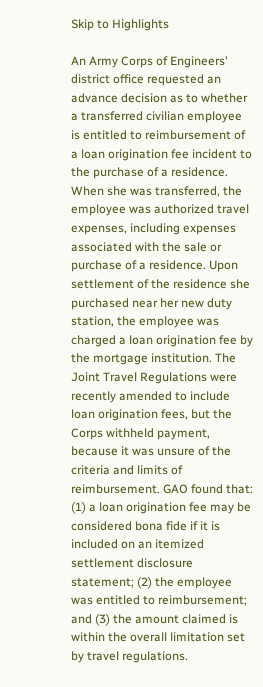Skip to Highlights

An Army Corps of Engineers' district office requested an advance decision as to whether a transferred civilian employee is entitled to reimbursement of a loan origination fee incident to the purchase of a residence. When she was transferred, the employee was authorized travel expenses, including expenses associated with the sale or purchase of a residence. Upon settlement of the residence she purchased near her new duty station, the employee was charged a loan origination fee by the mortgage institution. The Joint Travel Regulations were recently amended to include loan origination fees, but the Corps withheld payment, because it was unsure of the criteria and limits of reimbursement. GAO found that: (1) a loan origination fee may be considered bona fide if it is included on an itemized settlement disclosure statement; (2) the employee was entitled to reimbursement; and (3) the amount claimed is within the overall limitation set by travel regulations.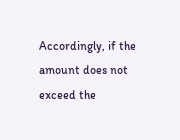Accordingly, if the amount does not exceed the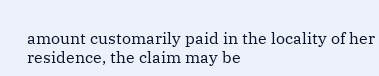amount customarily paid in the locality of her residence, the claim may be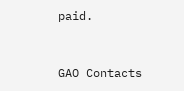paid.


GAO Contacts